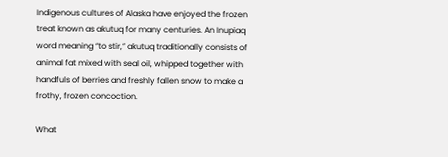Indigenous cultures of Alaska have enjoyed the frozen treat known as akutuq for many centuries. An Inupiaq word meaning “to stir,” akutuq traditionally consists of animal fat mixed with seal oil, whipped together with handfuls of berries and freshly fallen snow to make a frothy, frozen concoction.

What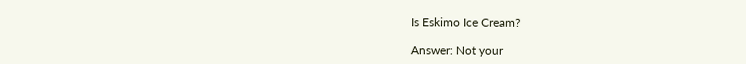Is Eskimo Ice Cream?

Answer: Not your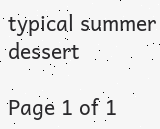typical summer dessert

Page 1 of 1